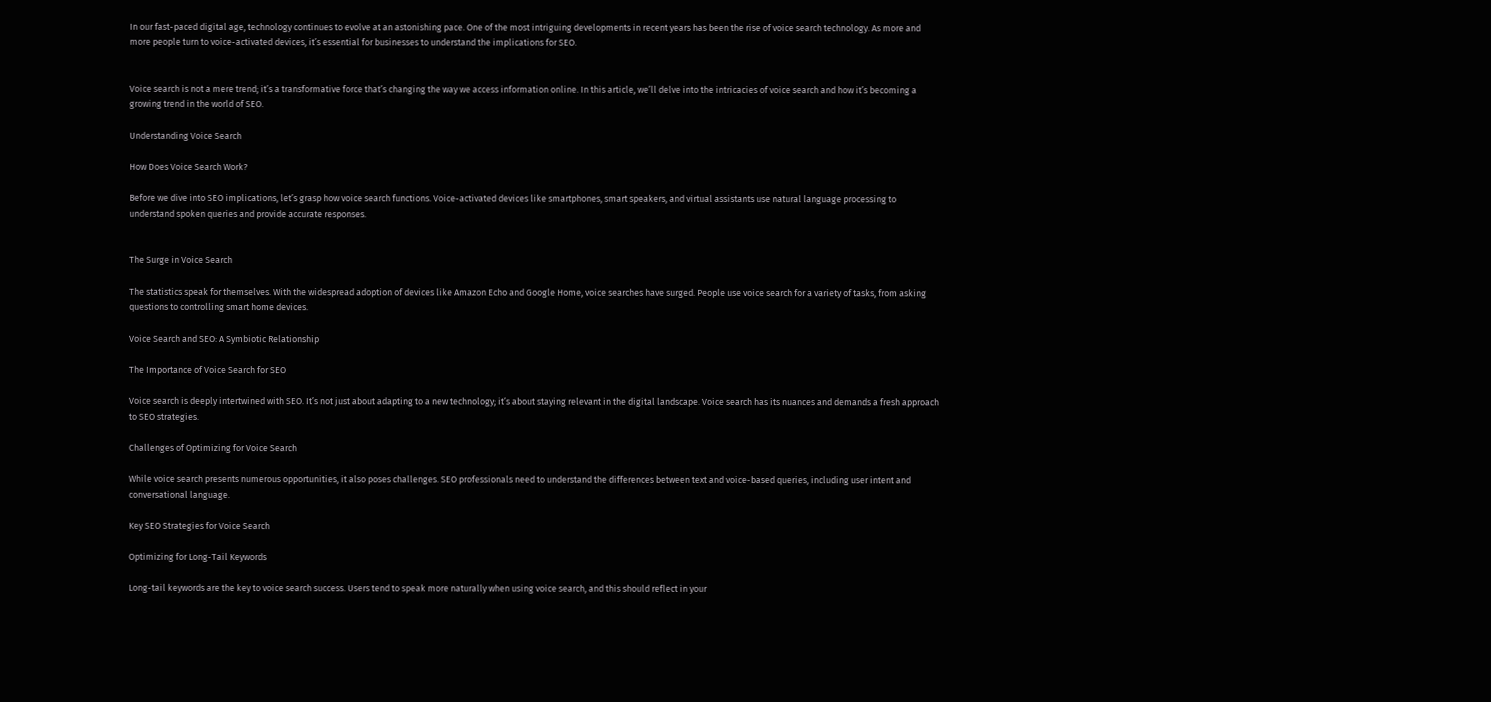In our fast-paced digital age, technology continues to evolve at an astonishing pace. One of the most intriguing developments in recent years has been the rise of voice search technology. As more and more people turn to voice-activated devices, it’s essential for businesses to understand the implications for SEO.


Voice search is not a mere trend; it’s a transformative force that’s changing the way we access information online. In this article, we’ll delve into the intricacies of voice search and how it’s becoming a growing trend in the world of SEO.

Understanding Voice Search

How Does Voice Search Work?

Before we dive into SEO implications, let’s grasp how voice search functions. Voice-activated devices like smartphones, smart speakers, and virtual assistants use natural language processing to understand spoken queries and provide accurate responses.


The Surge in Voice Search

The statistics speak for themselves. With the widespread adoption of devices like Amazon Echo and Google Home, voice searches have surged. People use voice search for a variety of tasks, from asking questions to controlling smart home devices.

Voice Search and SEO: A Symbiotic Relationship

The Importance of Voice Search for SEO

Voice search is deeply intertwined with SEO. It’s not just about adapting to a new technology; it’s about staying relevant in the digital landscape. Voice search has its nuances and demands a fresh approach to SEO strategies.

Challenges of Optimizing for Voice Search

While voice search presents numerous opportunities, it also poses challenges. SEO professionals need to understand the differences between text and voice-based queries, including user intent and conversational language.

Key SEO Strategies for Voice Search

Optimizing for Long-Tail Keywords

Long-tail keywords are the key to voice search success. Users tend to speak more naturally when using voice search, and this should reflect in your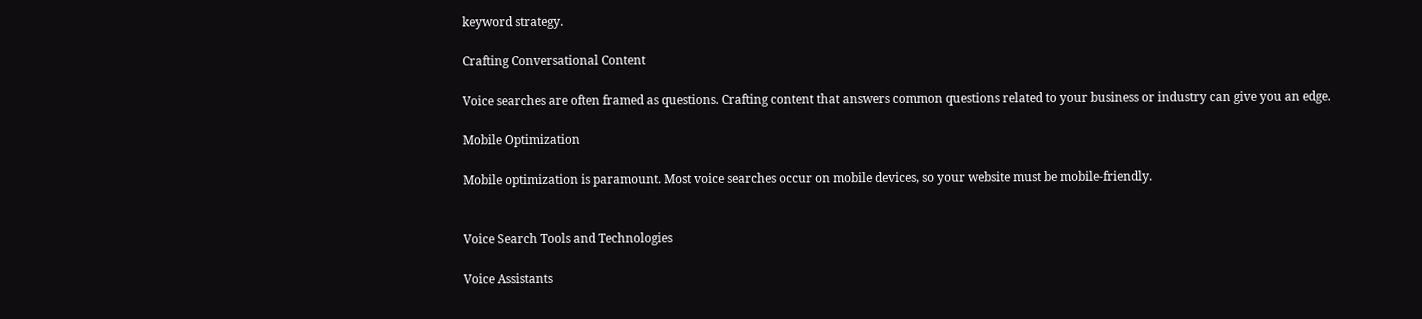keyword strategy.

Crafting Conversational Content

Voice searches are often framed as questions. Crafting content that answers common questions related to your business or industry can give you an edge.

Mobile Optimization

Mobile optimization is paramount. Most voice searches occur on mobile devices, so your website must be mobile-friendly.


Voice Search Tools and Technologies

Voice Assistants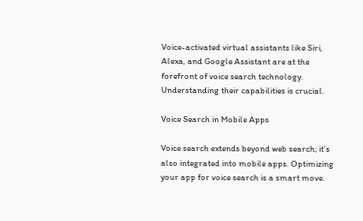Voice-activated virtual assistants like Siri, Alexa, and Google Assistant are at the forefront of voice search technology. Understanding their capabilities is crucial.

Voice Search in Mobile Apps

Voice search extends beyond web search; it’s also integrated into mobile apps. Optimizing your app for voice search is a smart move.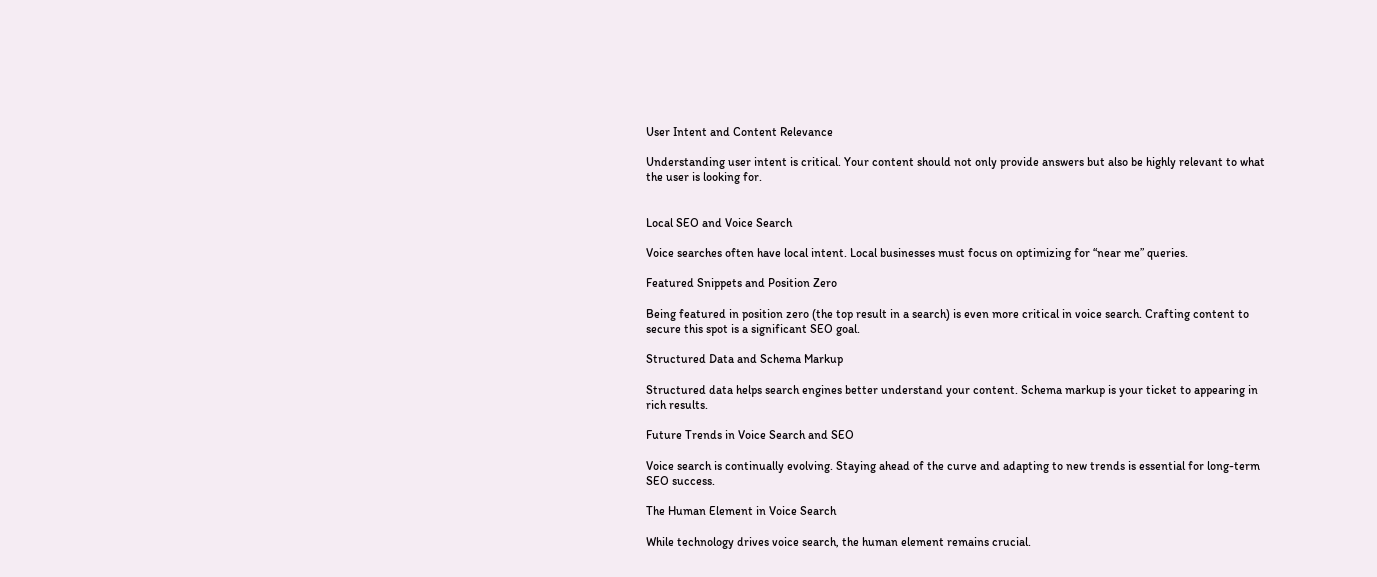User Intent and Content Relevance

Understanding user intent is critical. Your content should not only provide answers but also be highly relevant to what the user is looking for.


Local SEO and Voice Search

Voice searches often have local intent. Local businesses must focus on optimizing for “near me” queries.

Featured Snippets and Position Zero

Being featured in position zero (the top result in a search) is even more critical in voice search. Crafting content to secure this spot is a significant SEO goal.

Structured Data and Schema Markup

Structured data helps search engines better understand your content. Schema markup is your ticket to appearing in rich results.

Future Trends in Voice Search and SEO

Voice search is continually evolving. Staying ahead of the curve and adapting to new trends is essential for long-term SEO success.

The Human Element in Voice Search

While technology drives voice search, the human element remains crucial.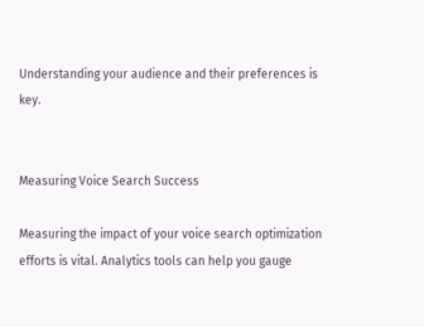Understanding your audience and their preferences is key.


Measuring Voice Search Success

Measuring the impact of your voice search optimization efforts is vital. Analytics tools can help you gauge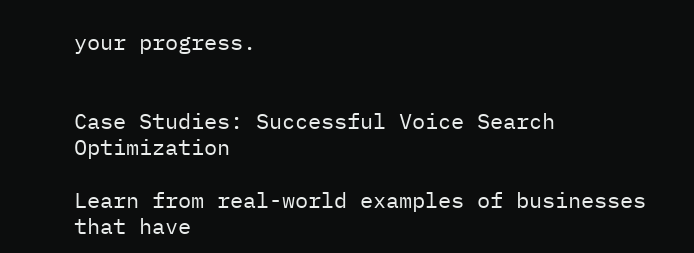your progress.


Case Studies: Successful Voice Search Optimization

Learn from real-world examples of businesses that have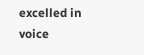excelled in voice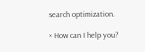search optimization.

× How can I help you?